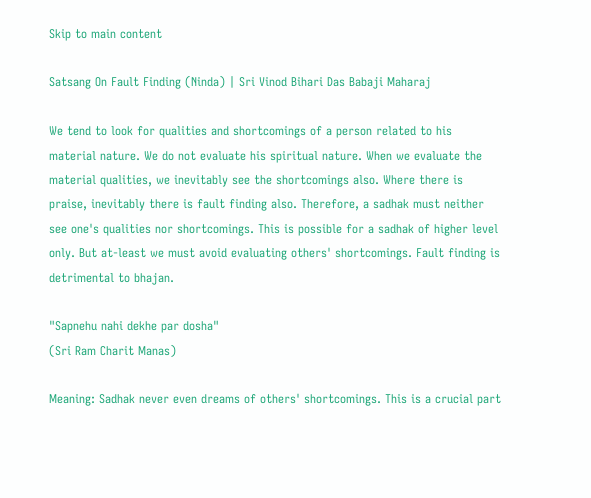Skip to main content

Satsang On Fault Finding (Ninda) | Sri Vinod Bihari Das Babaji Maharaj

We tend to look for qualities and shortcomings of a person related to his material nature. We do not evaluate his spiritual nature. When we evaluate the material qualities, we inevitably see the shortcomings also. Where there is praise, inevitably there is fault finding also. Therefore, a sadhak must neither see one's qualities nor shortcomings. This is possible for a sadhak of higher level only. But at-least we must avoid evaluating others' shortcomings. Fault finding is detrimental to bhajan.

"Sapnehu nahi dekhe par dosha"
(Sri Ram Charit Manas)

Meaning: Sadhak never even dreams of others' shortcomings. This is a crucial part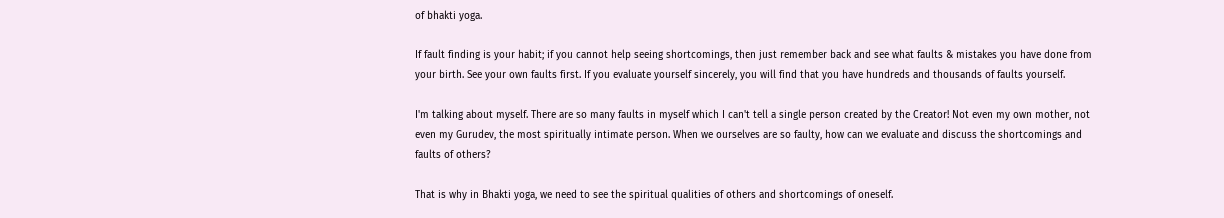of bhakti yoga.

If fault finding is your habit; if you cannot help seeing shortcomings, then just remember back and see what faults & mistakes you have done from your birth. See your own faults first. If you evaluate yourself sincerely, you will find that you have hundreds and thousands of faults yourself.

I'm talking about myself. There are so many faults in myself which I can't tell a single person created by the Creator! Not even my own mother, not even my Gurudev, the most spiritually intimate person. When we ourselves are so faulty, how can we evaluate and discuss the shortcomings and faults of others?

That is why in Bhakti yoga, we need to see the spiritual qualities of others and shortcomings of oneself.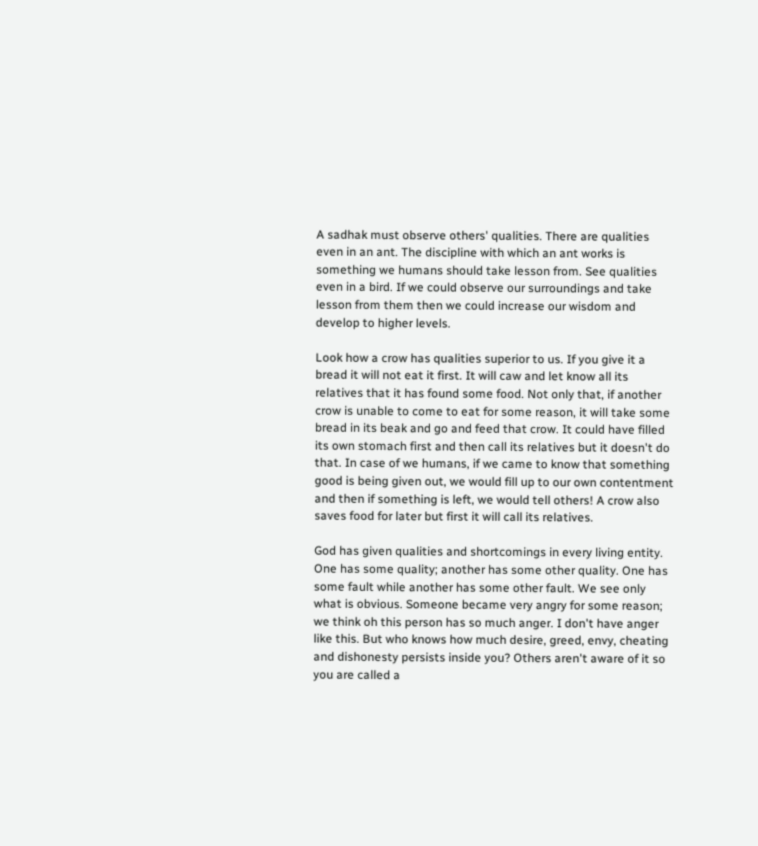A sadhak must observe others' qualities. There are qualities even in an ant. The discipline with which an ant works is something we humans should take lesson from. See qualities even in a bird. If we could observe our surroundings and take lesson from them then we could increase our wisdom and develop to higher levels.

Look how a crow has qualities superior to us. If you give it a bread it will not eat it first. It will caw and let know all its relatives that it has found some food. Not only that, if another crow is unable to come to eat for some reason, it will take some bread in its beak and go and feed that crow. It could have filled its own stomach first and then call its relatives but it doesn't do that. In case of we humans, if we came to know that something good is being given out, we would fill up to our own contentment and then if something is left, we would tell others! A crow also saves food for later but first it will call its relatives.

God has given qualities and shortcomings in every living entity. One has some quality; another has some other quality. One has some fault while another has some other fault. We see only what is obvious. Someone became very angry for some reason; we think oh this person has so much anger. I don't have anger like this. But who knows how much desire, greed, envy, cheating and dishonesty persists inside you? Others aren't aware of it so you are called a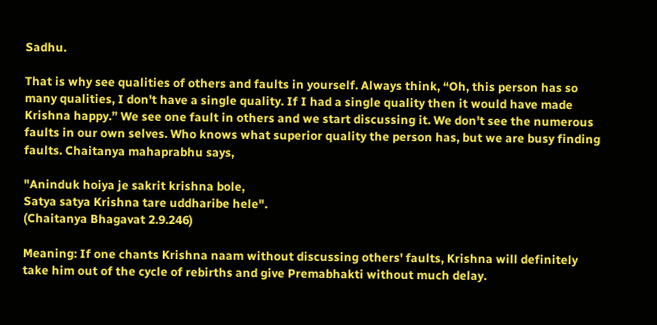Sadhu.

That is why see qualities of others and faults in yourself. Always think, “Oh, this person has so many qualities, I don't have a single quality. If I had a single quality then it would have made Krishna happy.” We see one fault in others and we start discussing it. We don't see the numerous faults in our own selves. Who knows what superior quality the person has, but we are busy finding faults. Chaitanya mahaprabhu says,

"Aninduk hoiya je sakrit krishna bole,
Satya satya Krishna tare uddharibe hele".
(Chaitanya Bhagavat 2.9.246)

Meaning: If one chants Krishna naam without discussing others' faults, Krishna will definitely take him out of the cycle of rebirths and give Premabhakti without much delay.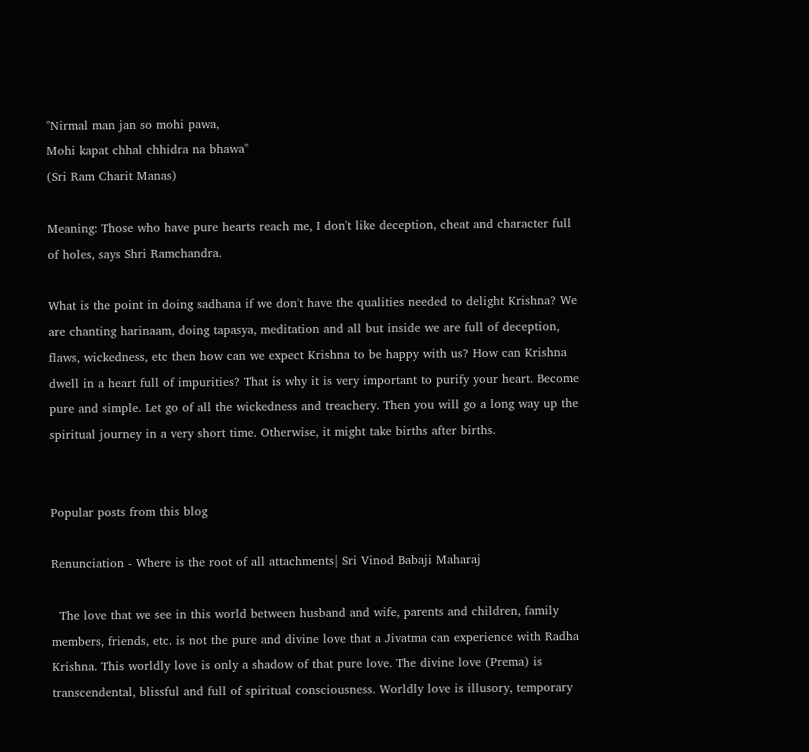"Nirmal man jan so mohi pawa,
Mohi kapat chhal chhidra na bhawa"
(Sri Ram Charit Manas)

Meaning: Those who have pure hearts reach me, I don't like deception, cheat and character full of holes, says Shri Ramchandra.

What is the point in doing sadhana if we don't have the qualities needed to delight Krishna? We are chanting harinaam, doing tapasya, meditation and all but inside we are full of deception, flaws, wickedness, etc then how can we expect Krishna to be happy with us? How can Krishna dwell in a heart full of impurities? That is why it is very important to purify your heart. Become pure and simple. Let go of all the wickedness and treachery. Then you will go a long way up the spiritual journey in a very short time. Otherwise, it might take births after births.


Popular posts from this blog

Renunciation - Where is the root of all attachments| Sri Vinod Babaji Maharaj

  The love that we see in this world between husband and wife, parents and children, family members, friends, etc. is not the pure and divine love that a Jivatma can experience with Radha Krishna. This worldly love is only a shadow of that pure love. The divine love (Prema) is transcendental, blissful and full of spiritual consciousness. Worldly love is illusory, temporary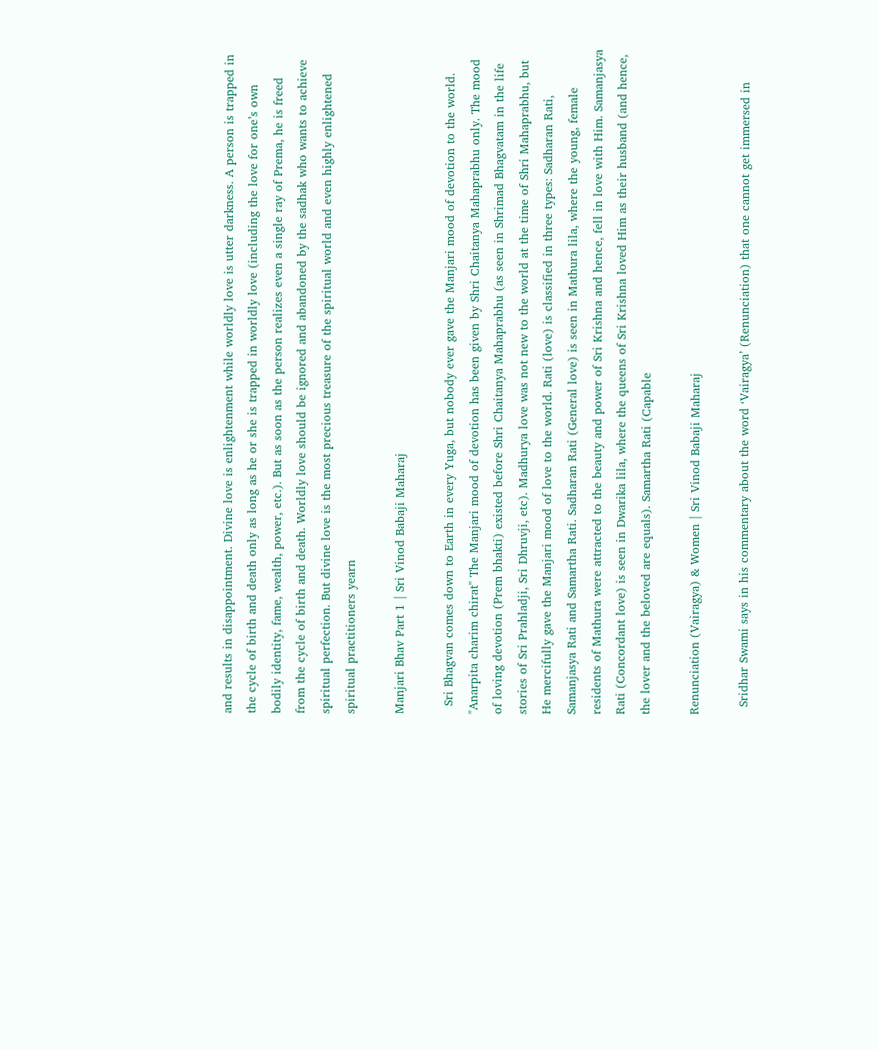and results in disappointment. Divine love is enlightenment while worldly love is utter darkness. A person is trapped in the cycle of birth and death only as long as he or she is trapped in worldly love (including the love for one’s own bodily identity, fame, wealth, power, etc.). But as soon as the person realizes even a single ray of Prema, he is freed from the cycle of birth and death. Worldly love should be ignored and abandoned by the sadhak who wants to achieve spiritual perfection. But divine love is the most precious treasure of the spiritual world and even highly enlightened spiritual practitioners yearn

Manjari Bhav Part 1 | Sri Vinod Babaji Maharaj

  Sri Bhagvan comes down to Earth in every Yuga, but nobody ever gave the Manjari mood of devotion to the world. "Anarpita charim chirat" The Manjari mood of devotion has been given by Shri Chaitanya Mahaprabhu only. The mood of loving devotion (Prem bhakti) existed before Shri Chaitanya Mahaprabhu (as seen in Shrimad Bhagvatam in the life stories of Sri Prahladji, Sri Dhruvji, etc). Madhurya love was not new to the world at the time of Shri Mahaprabhu, but He mercifully gave the Manjari mood of love to the world. Rati (love) is classified in three types: Sadharan Rati, Samanjasya Rati and Samartha Rati. Sadharan Rati (General love) is seen in Mathura lila, where the young, female residents of Mathura were attracted to the beauty and power of Sri Krishna and hence, fell in love with Him. Samanjasya Rati (Concordant love) is seen in Dwarika lila, where the queens of Sri Krishna loved Him as their husband (and hence, the lover and the beloved are equals). Samartha Rati (Capable

Renunciation (Vairagya) & Women | Sri Vinod Babaji Maharaj

  Sridhar Swami says in his commentary about the word ‘Vairagya’ (Renunciation) that one cannot get immersed in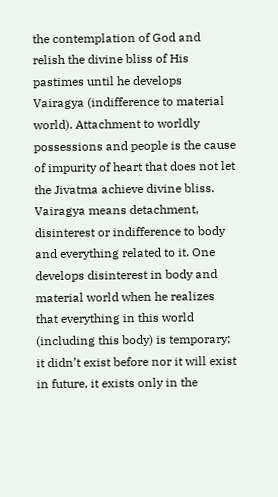the contemplation of God and relish the divine bliss of His pastimes until he develops Vairagya (indifference to material world). Attachment to worldly possessions and people is the cause of impurity of heart that does not let the Jivatma achieve divine bliss. Vairagya means detachment, disinterest or indifference to body and everything related to it. One develops disinterest in body and material world when he realizes that everything in this world (including this body) is temporary; it didn’t exist before nor it will exist in future, it exists only in the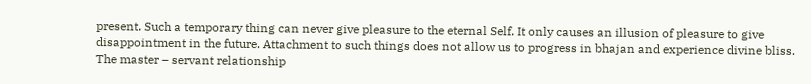present. Such a temporary thing can never give pleasure to the eternal Self. It only causes an illusion of pleasure to give disappointment in the future. Attachment to such things does not allow us to progress in bhajan and experience divine bliss. The master – servant relationship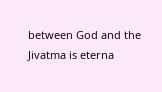between God and the Jivatma is eterna